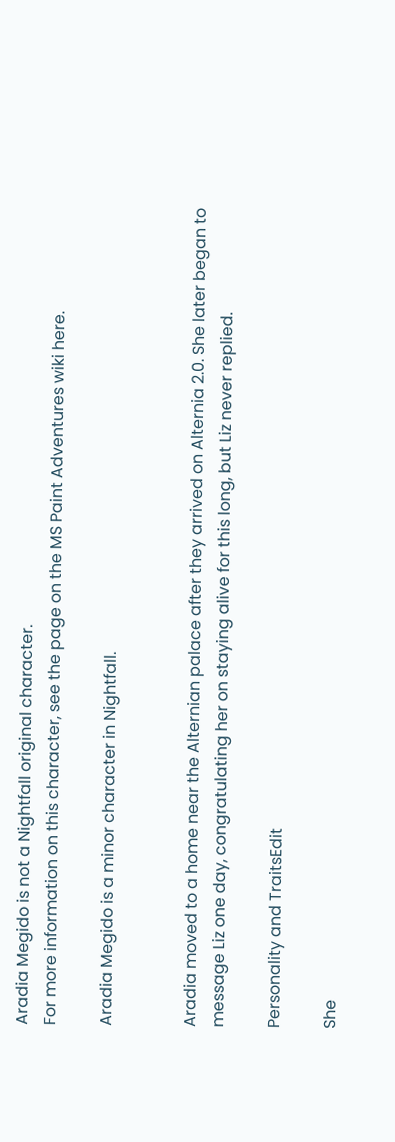Aradia Megido is not a Nightfall original character.
For more information on this character, see the page on the MS Paint Adventures wiki here.

Aradia Megido is a minor character in Nightfall.


Aradia moved to a home near the Alternian palace after they arrived on Alternia 2.0. She later began to message Liz one day, congratulating her on staying alive for this long, but Liz never replied.

Personality and TraitsEdit

She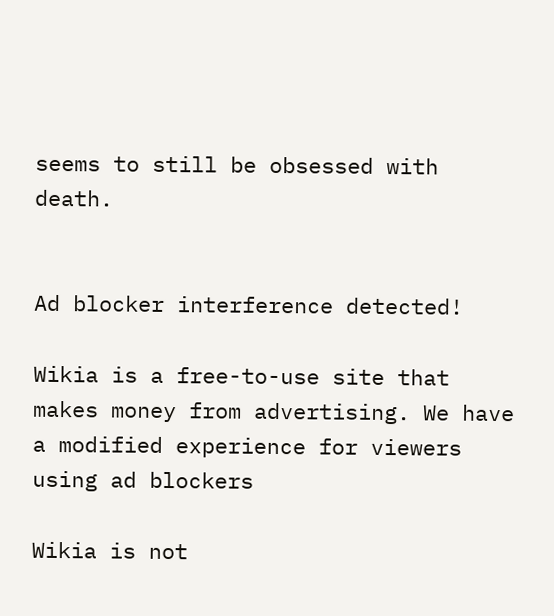seems to still be obsessed with death.


Ad blocker interference detected!

Wikia is a free-to-use site that makes money from advertising. We have a modified experience for viewers using ad blockers

Wikia is not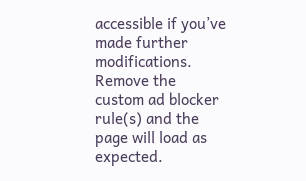accessible if you’ve made further modifications. Remove the custom ad blocker rule(s) and the page will load as expected.